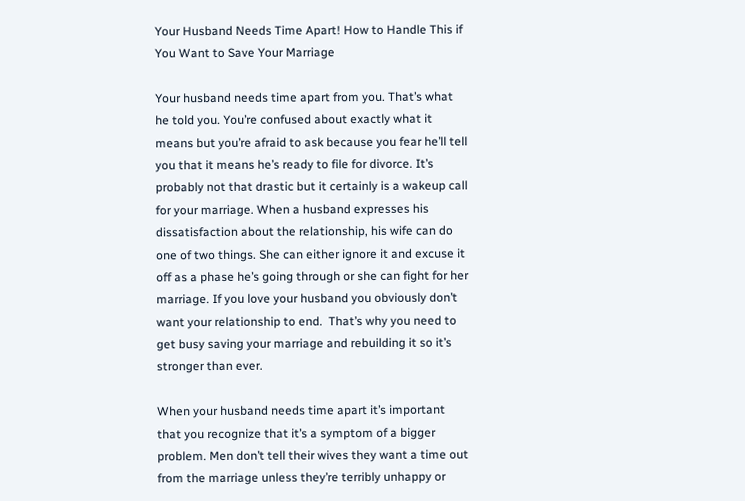Your Husband Needs Time Apart! How to Handle This if You Want to Save Your Marriage

Your husband needs time apart from you. That’s what he told you. You’re confused about exactly what it means but you’re afraid to ask because you fear he’ll tell you that it means he’s ready to file for divorce. It’s probably not that drastic but it certainly is a wakeup call for your marriage. When a husband expresses his dissatisfaction about the relationship, his wife can do one of two things. She can either ignore it and excuse it off as a phase he’s going through or she can fight for her marriage. If you love your husband you obviously don’t want your relationship to end.  That’s why you need to get busy saving your marriage and rebuilding it so it’s stronger than ever.

When your husband needs time apart it’s important that you recognize that it’s a symptom of a bigger problem. Men don’t tell their wives they want a time out from the marriage unless they’re terribly unhappy or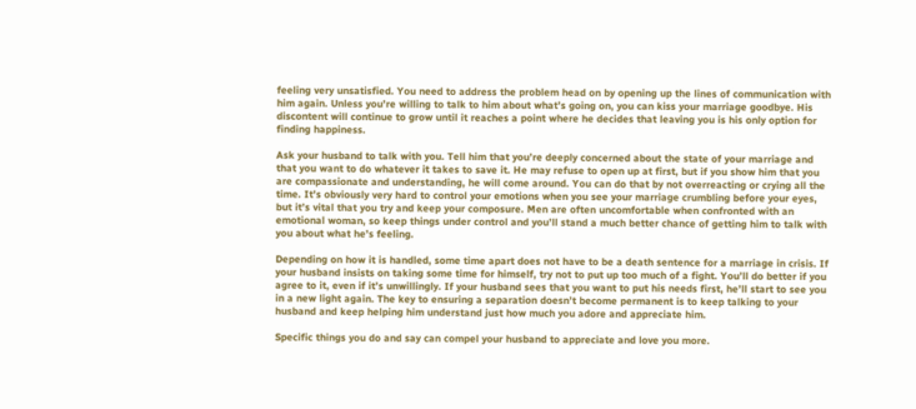feeling very unsatisfied. You need to address the problem head on by opening up the lines of communication with him again. Unless you’re willing to talk to him about what’s going on, you can kiss your marriage goodbye. His discontent will continue to grow until it reaches a point where he decides that leaving you is his only option for finding happiness.

Ask your husband to talk with you. Tell him that you’re deeply concerned about the state of your marriage and that you want to do whatever it takes to save it. He may refuse to open up at first, but if you show him that you are compassionate and understanding, he will come around. You can do that by not overreacting or crying all the time. It’s obviously very hard to control your emotions when you see your marriage crumbling before your eyes, but it’s vital that you try and keep your composure. Men are often uncomfortable when confronted with an emotional woman, so keep things under control and you’ll stand a much better chance of getting him to talk with you about what he’s feeling.

Depending on how it is handled, some time apart does not have to be a death sentence for a marriage in crisis. If your husband insists on taking some time for himself, try not to put up too much of a fight. You’ll do better if you agree to it, even if it’s unwillingly. If your husband sees that you want to put his needs first, he’ll start to see you in a new light again. The key to ensuring a separation doesn’t become permanent is to keep talking to your husband and keep helping him understand just how much you adore and appreciate him.

Specific things you do and say can compel your husband to appreciate and love you more.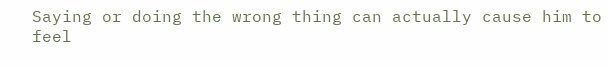Saying or doing the wrong thing can actually cause him to feel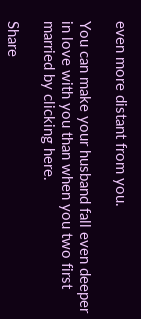even more distant from you.

You can make your husband fall even deeper in love with you than when you two first married by clicking here.

Share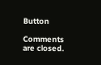Button

Comments are closed.